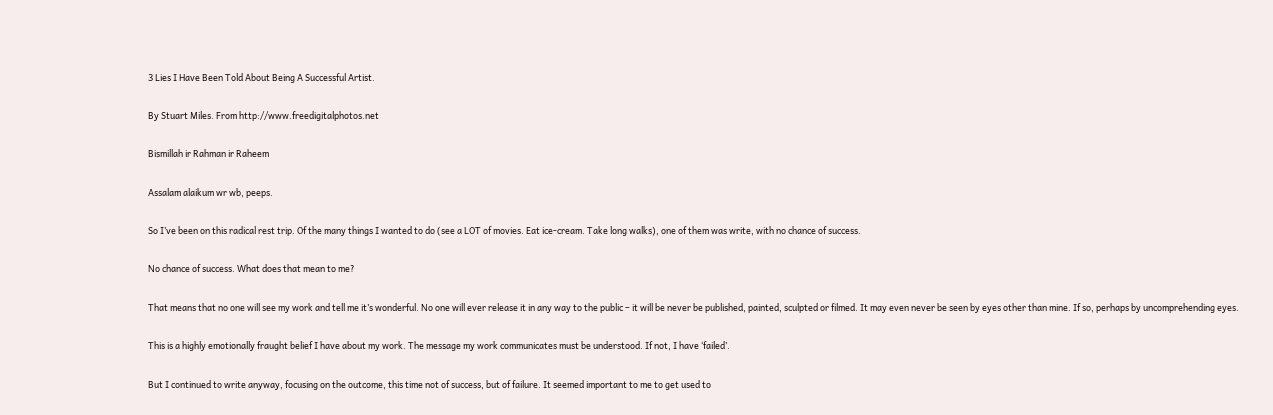3 Lies I Have Been Told About Being A Successful Artist.

By Stuart Miles. From http://www.freedigitalphotos.net

Bismillah ir Rahman ir Raheem

Assalam alaikum wr wb, peeps.

So I’ve been on this radical rest trip. Of the many things I wanted to do (see a LOT of movies. Eat ice-cream. Take long walks), one of them was write, with no chance of success.

No chance of success. What does that mean to me?

That means that no one will see my work and tell me it’s wonderful. No one will ever release it in any way to the public – it will be never be published, painted, sculpted or filmed. It may even never be seen by eyes other than mine. If so, perhaps by uncomprehending eyes.

This is a highly emotionally fraught belief I have about my work. The message my work communicates must be understood. If not, I have ‘failed’.

But I continued to write anyway, focusing on the outcome, this time not of success, but of failure. It seemed important to me to get used to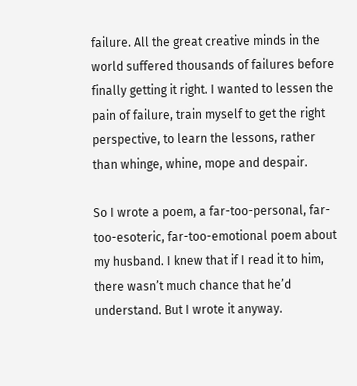failure. All the great creative minds in the world suffered thousands of failures before finally getting it right. I wanted to lessen the pain of failure, train myself to get the right perspective, to learn the lessons, rather than whinge, whine, mope and despair.

So I wrote a poem, a far-too-personal, far-too-esoteric, far-too-emotional poem about my husband. I knew that if I read it to him, there wasn’t much chance that he’d understand. But I wrote it anyway.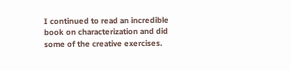I continued to read an incredible book on characterization and did some of the creative exercises.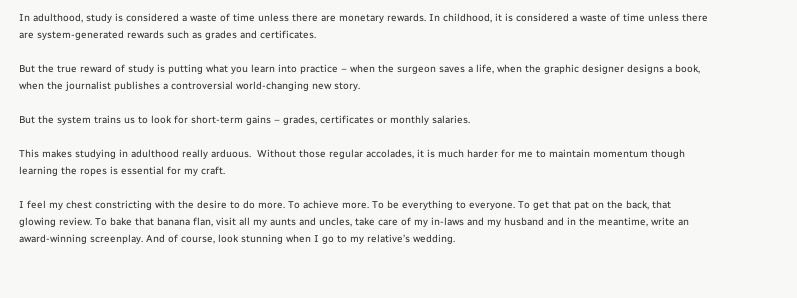In adulthood, study is considered a waste of time unless there are monetary rewards. In childhood, it is considered a waste of time unless there are system-generated rewards such as grades and certificates.

But the true reward of study is putting what you learn into practice – when the surgeon saves a life, when the graphic designer designs a book, when the journalist publishes a controversial world-changing new story.

But the system trains us to look for short-term gains – grades, certificates or monthly salaries.

This makes studying in adulthood really arduous.  Without those regular accolades, it is much harder for me to maintain momentum though learning the ropes is essential for my craft.

I feel my chest constricting with the desire to do more. To achieve more. To be everything to everyone. To get that pat on the back, that glowing review. To bake that banana flan, visit all my aunts and uncles, take care of my in-laws and my husband and in the meantime, write an award-winning screenplay. And of course, look stunning when I go to my relative’s wedding.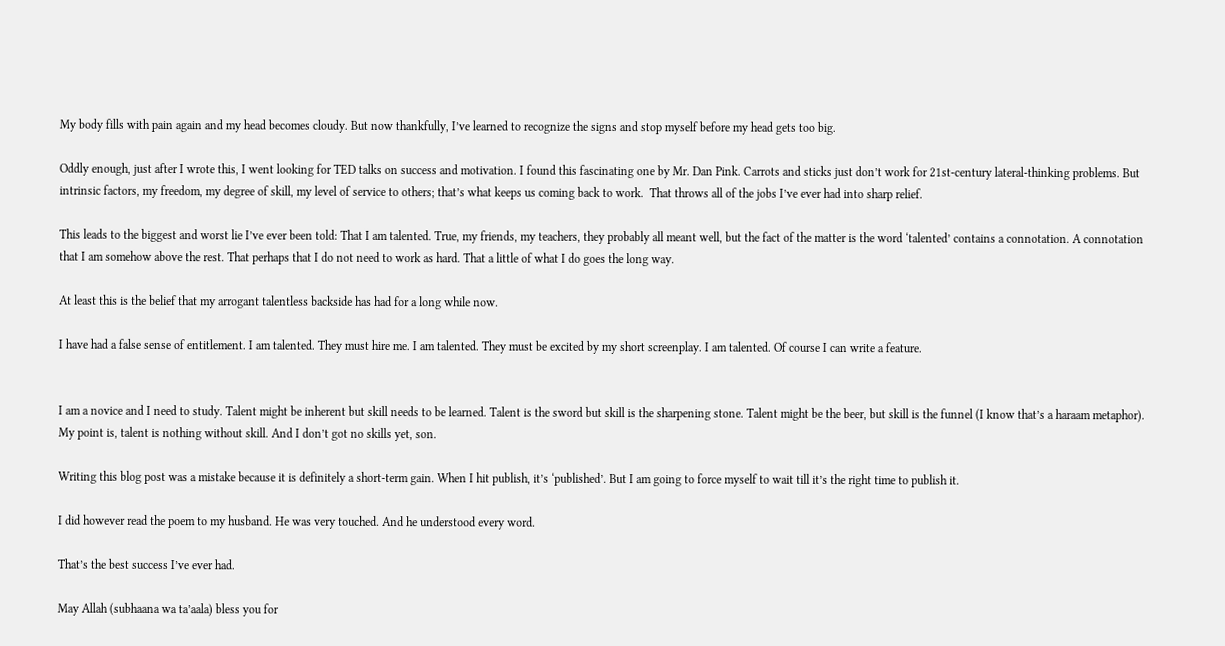My body fills with pain again and my head becomes cloudy. But now thankfully, I’ve learned to recognize the signs and stop myself before my head gets too big.

Oddly enough, just after I wrote this, I went looking for TED talks on success and motivation. I found this fascinating one by Mr. Dan Pink. Carrots and sticks just don’t work for 21st-century lateral-thinking problems. But intrinsic factors, my freedom, my degree of skill, my level of service to others; that’s what keeps us coming back to work.  That throws all of the jobs I’ve ever had into sharp relief.

This leads to the biggest and worst lie I’ve ever been told: That I am talented. True, my friends, my teachers, they probably all meant well, but the fact of the matter is the word ‘talented’ contains a connotation. A connotation that I am somehow above the rest. That perhaps that I do not need to work as hard. That a little of what I do goes the long way.

At least this is the belief that my arrogant talentless backside has had for a long while now.

I have had a false sense of entitlement. I am talented. They must hire me. I am talented. They must be excited by my short screenplay. I am talented. Of course I can write a feature.


I am a novice and I need to study. Talent might be inherent but skill needs to be learned. Talent is the sword but skill is the sharpening stone. Talent might be the beer, but skill is the funnel (I know that’s a haraam metaphor). My point is, talent is nothing without skill. And I don’t got no skills yet, son.

Writing this blog post was a mistake because it is definitely a short-term gain. When I hit publish, it’s ‘published’. But I am going to force myself to wait till it’s the right time to publish it.

I did however read the poem to my husband. He was very touched. And he understood every word.

That’s the best success I’ve ever had.

May Allah (subhaana wa ta’aala) bless you for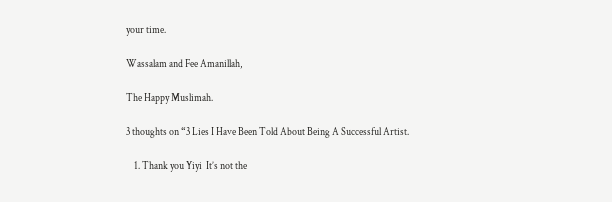your time.

Wassalam and Fee Amanillah,

The Happy Muslimah.

3 thoughts on “3 Lies I Have Been Told About Being A Successful Artist.

    1. Thank you Yiyi  It’s not the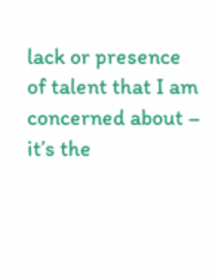lack or presence of talent that I am concerned about – it’s the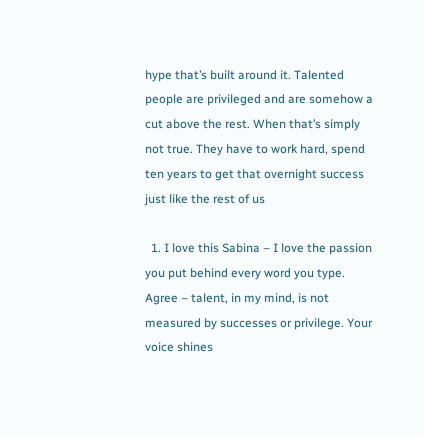hype that’s built around it. Talented people are privileged and are somehow a cut above the rest. When that’s simply not true. They have to work hard, spend ten years to get that overnight success just like the rest of us

  1. I love this Sabina – I love the passion you put behind every word you type. Agree – talent, in my mind, is not measured by successes or privilege. Your voice shines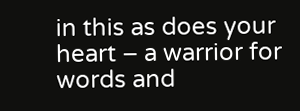in this as does your heart – a warrior for words and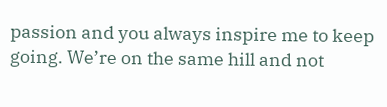passion and you always inspire me to keep going. We’re on the same hill and not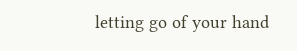letting go of your hand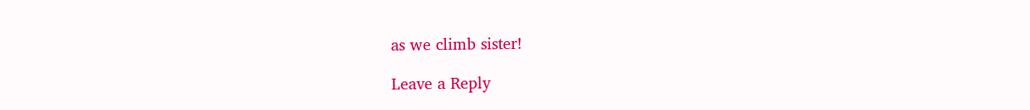as we climb sister!

Leave a Reply